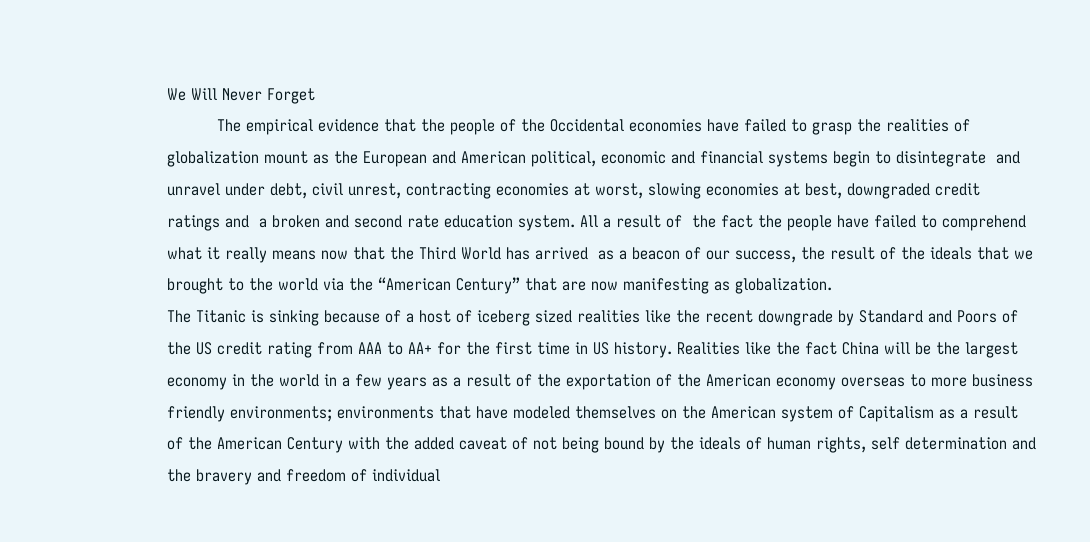We Will Never Forget
          The empirical evidence that the people of the Occidental economies have failed to grasp the realities of globalization mount as the European and American political, economic and financial systems begin to disintegrate  and unravel under debt, civil unrest, contracting economies at worst, slowing economies at best, downgraded credit ratings and  a broken and second rate education system. All a result of  the fact the people have failed to comprehend what it really means now that the Third World has arrived  as a beacon of our success, the result of the ideals that we brought to the world via the “American Century” that are now manifesting as globalization.
The Titanic is sinking because of a host of iceberg sized realities like the recent downgrade by Standard and Poors of the US credit rating from AAA to AA+ for the first time in US history. Realities like the fact China will be the largest economy in the world in a few years as a result of the exportation of the American economy overseas to more business friendly environments; environments that have modeled themselves on the American system of Capitalism as a result of the American Century with the added caveat of not being bound by the ideals of human rights, self determination and the bravery and freedom of individual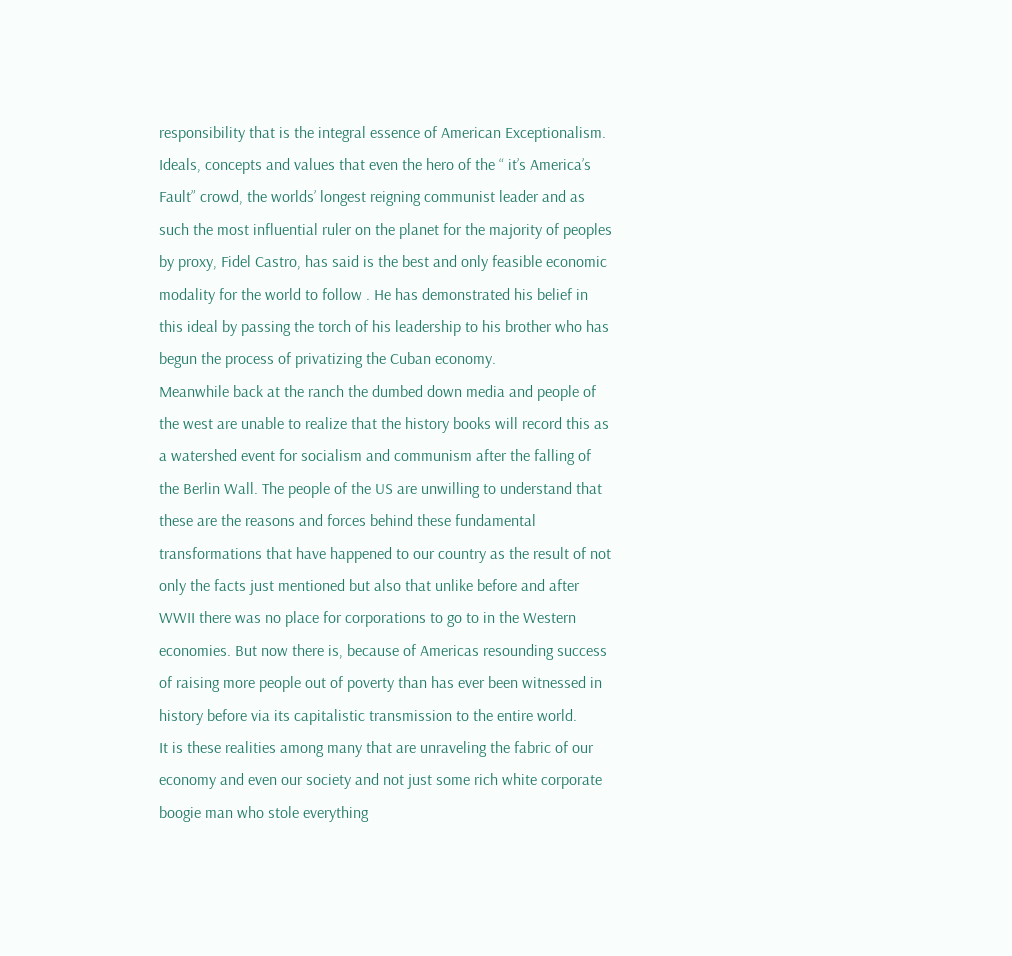responsibility that is the integral essence of American Exceptionalism. Ideals, concepts and values that even the hero of the “ it’s America’s Fault” crowd, the worlds’ longest reigning communist leader and as such the most influential ruler on the planet for the majority of peoples by proxy, Fidel Castro, has said is the best and only feasible economic modality for the world to follow . He has demonstrated his belief in this ideal by passing the torch of his leadership to his brother who has begun the process of privatizing the Cuban economy.
Meanwhile back at the ranch the dumbed down media and people of the west are unable to realize that the history books will record this as a watershed event for socialism and communism after the falling of the Berlin Wall. The people of the US are unwilling to understand that these are the reasons and forces behind these fundamental transformations that have happened to our country as the result of not only the facts just mentioned but also that unlike before and after WWII there was no place for corporations to go to in the Western economies. But now there is, because of Americas resounding success of raising more people out of poverty than has ever been witnessed in history before via its capitalistic transmission to the entire world.
It is these realities among many that are unraveling the fabric of our economy and even our society and not just some rich white corporate boogie man who stole everything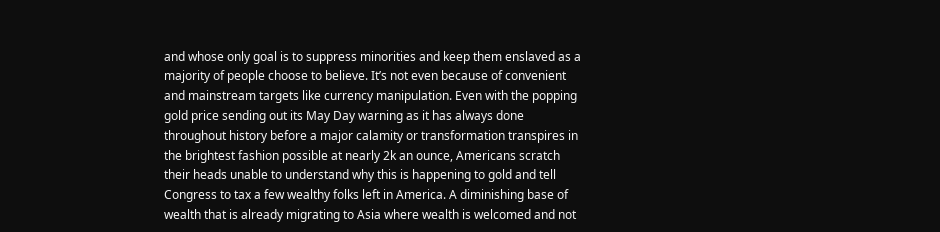and whose only goal is to suppress minorities and keep them enslaved as a majority of people choose to believe. It’s not even because of convenient and mainstream targets like currency manipulation. Even with the popping gold price sending out its May Day warning as it has always done throughout history before a major calamity or transformation transpires in the brightest fashion possible at nearly 2k an ounce, Americans scratch their heads unable to understand why this is happening to gold and tell Congress to tax a few wealthy folks left in America. A diminishing base of wealth that is already migrating to Asia where wealth is welcomed and not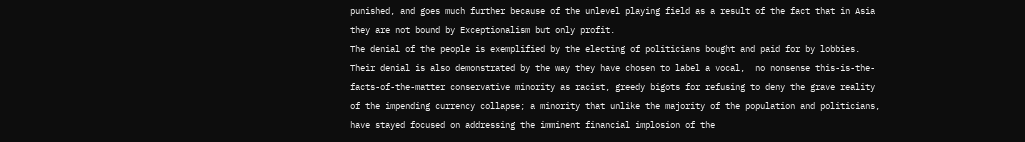punished, and goes much further because of the unlevel playing field as a result of the fact that in Asia they are not bound by Exceptionalism but only profit.
The denial of the people is exemplified by the electing of politicians bought and paid for by lobbies. Their denial is also demonstrated by the way they have chosen to label a vocal,  no nonsense this-is-the-facts-of-the-matter conservative minority as racist, greedy bigots for refusing to deny the grave reality of the impending currency collapse; a minority that unlike the majority of the population and politicians, have stayed focused on addressing the imminent financial implosion of the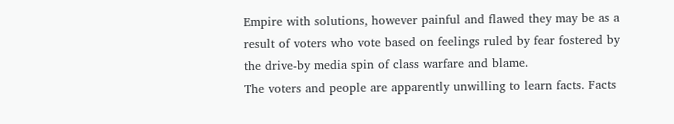Empire with solutions, however painful and flawed they may be as a result of voters who vote based on feelings ruled by fear fostered by the drive-by media spin of class warfare and blame.
The voters and people are apparently unwilling to learn facts. Facts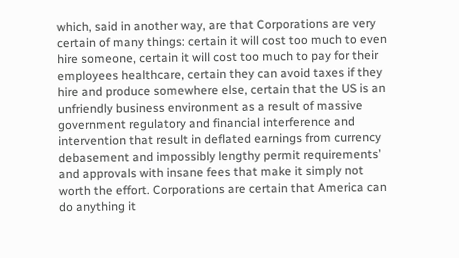which, said in another way, are that Corporations are very certain of many things: certain it will cost too much to even hire someone, certain it will cost too much to pay for their employees healthcare, certain they can avoid taxes if they hire and produce somewhere else, certain that the US is an unfriendly business environment as a result of massive government regulatory and financial interference and intervention that result in deflated earnings from currency debasement and impossibly lengthy permit requirements’ and approvals with insane fees that make it simply not worth the effort. Corporations are certain that America can do anything it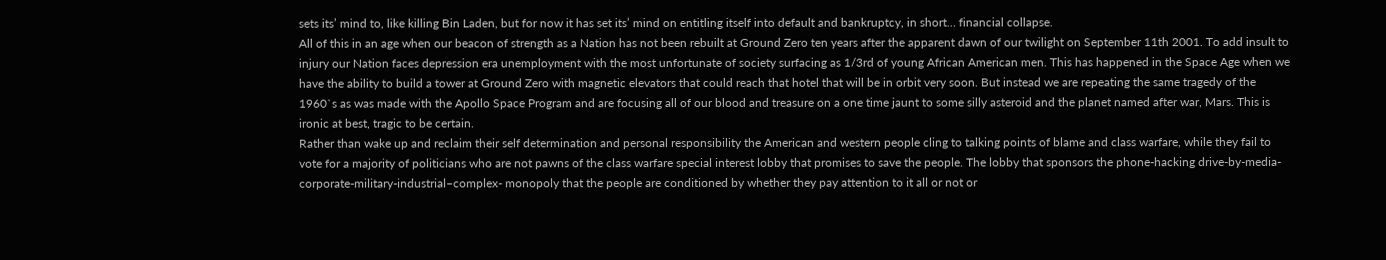sets its’ mind to, like killing Bin Laden, but for now it has set its’ mind on entitling itself into default and bankruptcy, in short… financial collapse.
All of this in an age when our beacon of strength as a Nation has not been rebuilt at Ground Zero ten years after the apparent dawn of our twilight on September 11th 2001. To add insult to injury our Nation faces depression era unemployment with the most unfortunate of society surfacing as 1/3rd of young African American men. This has happened in the Space Age when we have the ability to build a tower at Ground Zero with magnetic elevators that could reach that hotel that will be in orbit very soon. But instead we are repeating the same tragedy of the 1960`s as was made with the Apollo Space Program and are focusing all of our blood and treasure on a one time jaunt to some silly asteroid and the planet named after war, Mars. This is ironic at best, tragic to be certain.
Rather than wake up and reclaim their self determination and personal responsibility the American and western people cling to talking points of blame and class warfare, while they fail to vote for a majority of politicians who are not pawns of the class warfare special interest lobby that promises to save the people. The lobby that sponsors the phone-hacking drive-by-media-corporate-military-industrial–complex- monopoly that the people are conditioned by whether they pay attention to it all or not or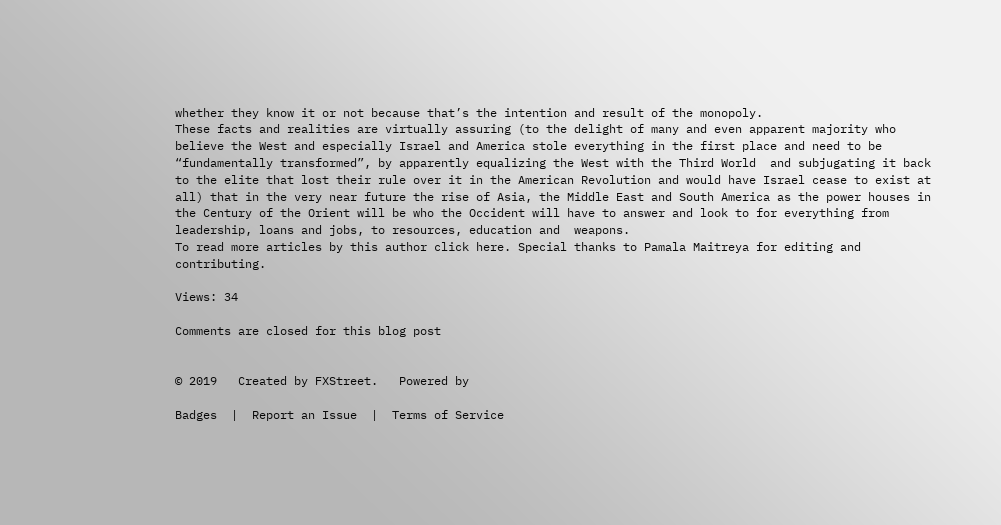whether they know it or not because that’s the intention and result of the monopoly.
These facts and realities are virtually assuring (to the delight of many and even apparent majority who believe the West and especially Israel and America stole everything in the first place and need to be “fundamentally transformed”, by apparently equalizing the West with the Third World  and subjugating it back to the elite that lost their rule over it in the American Revolution and would have Israel cease to exist at all) that in the very near future the rise of Asia, the Middle East and South America as the power houses in the Century of the Orient will be who the Occident will have to answer and look to for everything from leadership, loans and jobs, to resources, education and  weapons.
To read more articles by this author click here. Special thanks to Pamala Maitreya for editing and contributing.

Views: 34

Comments are closed for this blog post


© 2019   Created by FXStreet.   Powered by

Badges  |  Report an Issue  |  Terms of Service